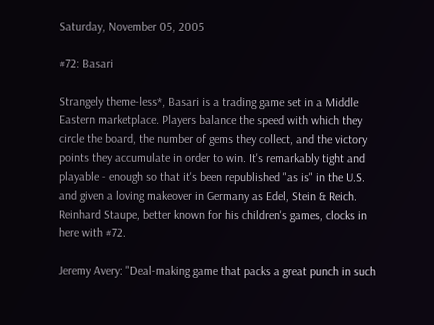Saturday, November 05, 2005

#72: Basari

Strangely theme-less*, Basari is a trading game set in a Middle Eastern marketplace. Players balance the speed with which they circle the board, the number of gems they collect, and the victory points they accumulate in order to win. It's remarkably tight and playable - enough so that it's been republished "as is" in the U.S. and given a loving makeover in Germany as Edel, Stein & Reich. Reinhard Staupe, better known for his children's games, clocks in here with #72.

Jeremy Avery: "Deal-making game that packs a great punch in such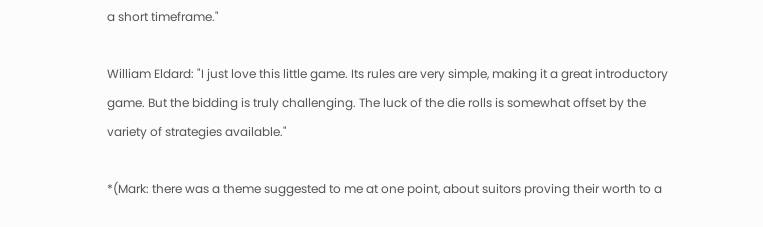a short timeframe."

William Eldard: "I just love this little game. Its rules are very simple, making it a great introductory game. But the bidding is truly challenging. The luck of the die rolls is somewhat offset by the variety of strategies available."

*(Mark: there was a theme suggested to me at one point, about suitors proving their worth to a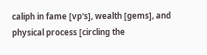caliph in fame [vp's], wealth [gems], and physical process [circling the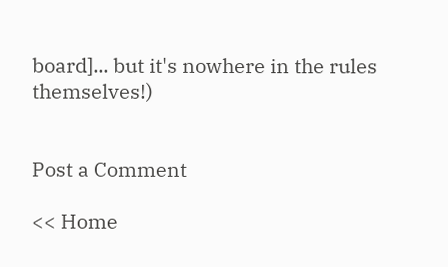board]... but it's nowhere in the rules themselves!)


Post a Comment

<< Home